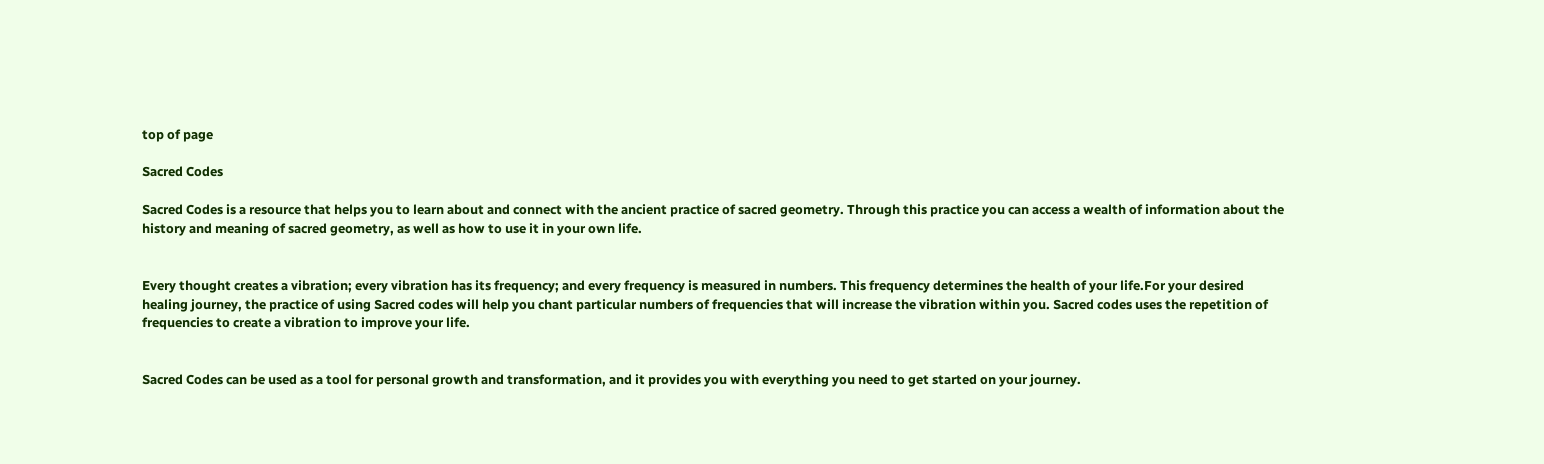top of page

Sacred Codes

Sacred Codes is a resource that helps you to learn about and connect with the ancient practice of sacred geometry. Through this practice you can access a wealth of information about the history and meaning of sacred geometry, as well as how to use it in your own life.


Every thought creates a vibration; every vibration has its frequency; and every frequency is measured in numbers. This frequency determines the health of your life.For your desired healing journey, the practice of using Sacred codes will help you chant particular numbers of frequencies that will increase the vibration within you. Sacred codes uses the repetition of frequencies to create a vibration to improve your life.


Sacred Codes can be used as a tool for personal growth and transformation, and it provides you with everything you need to get started on your journey.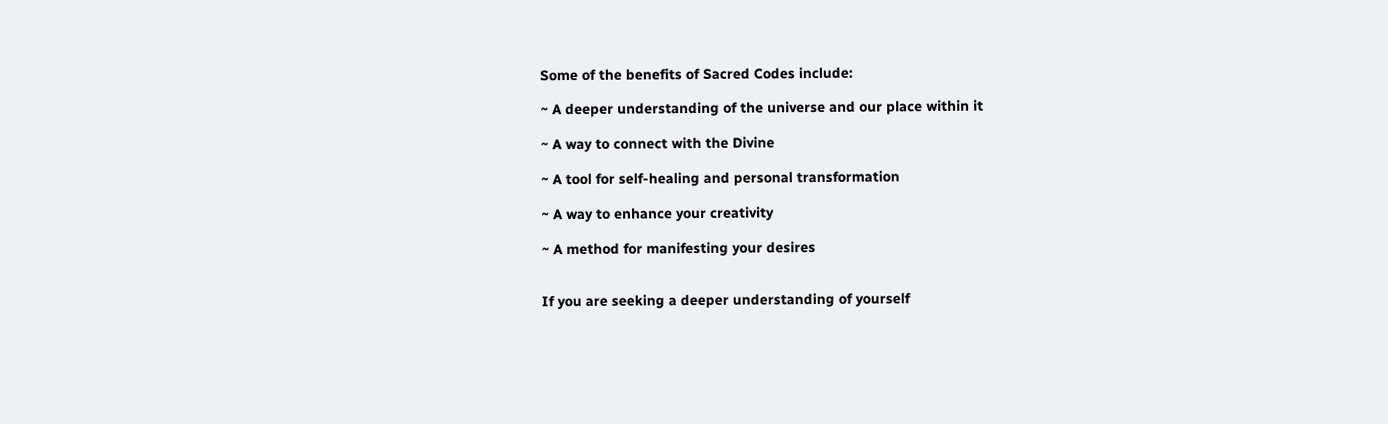Some of the benefits of Sacred Codes include:

~ A deeper understanding of the universe and our place within it

~ A way to connect with the Divine

~ A tool for self-healing and personal transformation

~ A way to enhance your creativity

~ A method for manifesting your desires


If you are seeking a deeper understanding of yourself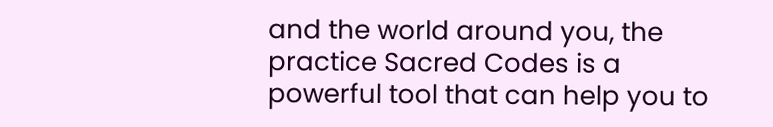and the world around you, the practice Sacred Codes is a powerful tool that can help you to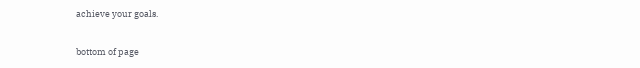achieve your goals.

bottom of page